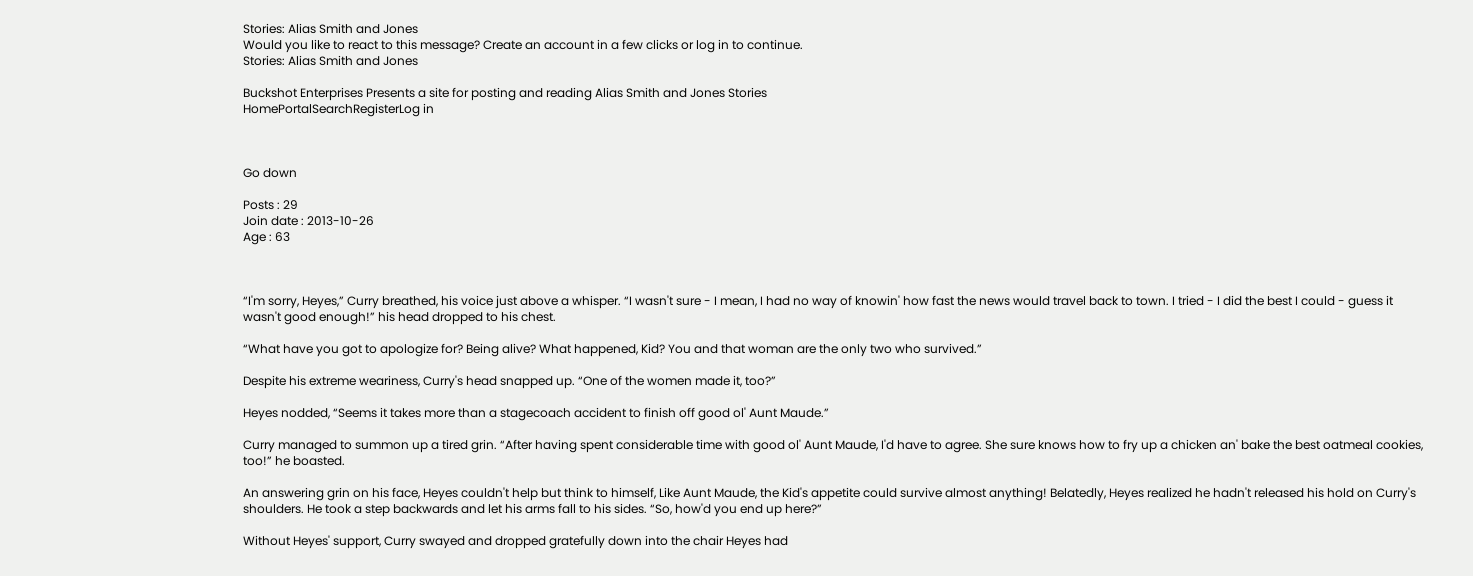Stories: Alias Smith and Jones
Would you like to react to this message? Create an account in a few clicks or log in to continue.
Stories: Alias Smith and Jones

Buckshot Enterprises Presents a site for posting and reading Alias Smith and Jones Stories
HomePortalSearchRegisterLog in



Go down

Posts : 29
Join date : 2013-10-26
Age : 63



“I'm sorry, Heyes,” Curry breathed, his voice just above a whisper. “I wasn't sure - I mean, I had no way of knowin' how fast the news would travel back to town. I tried - I did the best I could - guess it wasn't good enough!” his head dropped to his chest.

“What have you got to apologize for? Being alive? What happened, Kid? You and that woman are the only two who survived.”

Despite his extreme weariness, Curry's head snapped up. “One of the women made it, too?”

Heyes nodded, “Seems it takes more than a stagecoach accident to finish off good ol' Aunt Maude.”

Curry managed to summon up a tired grin. “After having spent considerable time with good ol' Aunt Maude, I'd have to agree. She sure knows how to fry up a chicken an' bake the best oatmeal cookies, too!” he boasted.

An answering grin on his face, Heyes couldn't help but think to himself, Like Aunt Maude, the Kid's appetite could survive almost anything! Belatedly, Heyes realized he hadn't released his hold on Curry's shoulders. He took a step backwards and let his arms fall to his sides. “So, how'd you end up here?”

Without Heyes' support, Curry swayed and dropped gratefully down into the chair Heyes had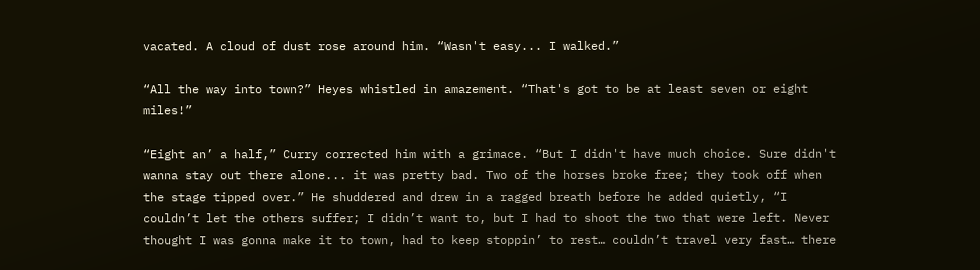vacated. A cloud of dust rose around him. “Wasn't easy... I walked.”

“All the way into town?” Heyes whistled in amazement. “That's got to be at least seven or eight miles!”

“Eight an’ a half,” Curry corrected him with a grimace. “But I didn't have much choice. Sure didn't wanna stay out there alone... it was pretty bad. Two of the horses broke free; they took off when the stage tipped over.” He shuddered and drew in a ragged breath before he added quietly, “I couldn’t let the others suffer; I didn’t want to, but I had to shoot the two that were left. Never thought I was gonna make it to town, had to keep stoppin’ to rest… couldn’t travel very fast… there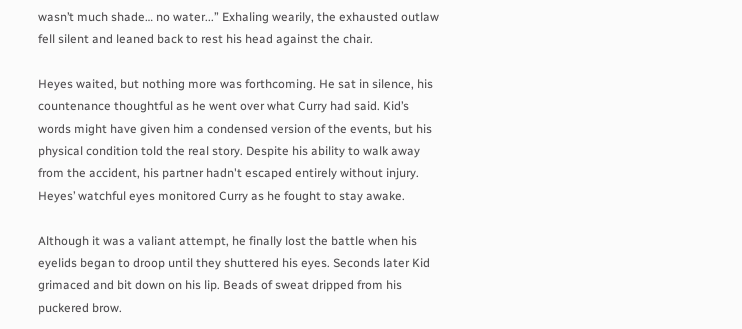wasn’t much shade… no water...” Exhaling wearily, the exhausted outlaw fell silent and leaned back to rest his head against the chair.

Heyes waited, but nothing more was forthcoming. He sat in silence, his countenance thoughtful as he went over what Curry had said. Kid’s words might have given him a condensed version of the events, but his physical condition told the real story. Despite his ability to walk away from the accident, his partner hadn't escaped entirely without injury. Heyes’ watchful eyes monitored Curry as he fought to stay awake.

Although it was a valiant attempt, he finally lost the battle when his eyelids began to droop until they shuttered his eyes. Seconds later Kid grimaced and bit down on his lip. Beads of sweat dripped from his puckered brow.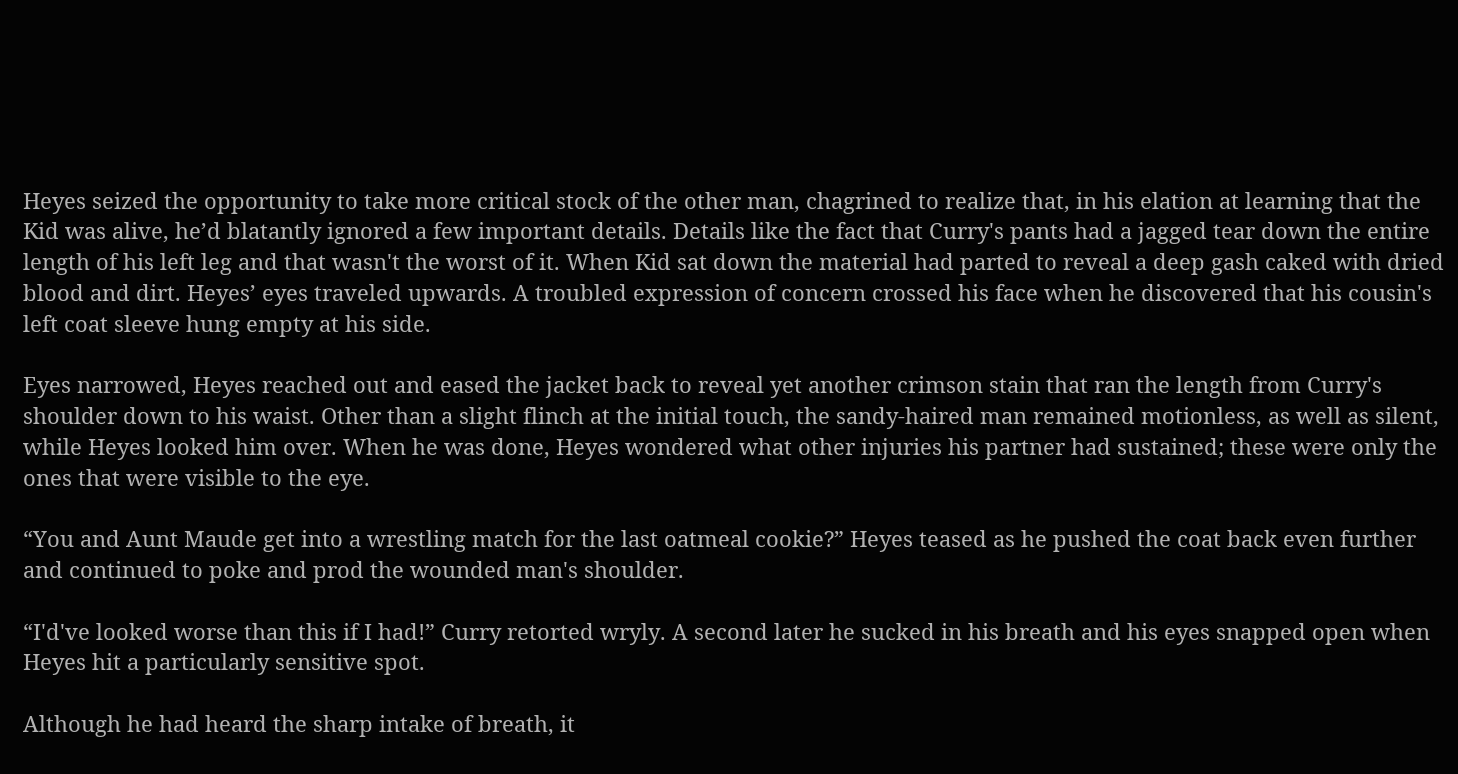Heyes seized the opportunity to take more critical stock of the other man, chagrined to realize that, in his elation at learning that the Kid was alive, he’d blatantly ignored a few important details. Details like the fact that Curry's pants had a jagged tear down the entire length of his left leg and that wasn't the worst of it. When Kid sat down the material had parted to reveal a deep gash caked with dried blood and dirt. Heyes’ eyes traveled upwards. A troubled expression of concern crossed his face when he discovered that his cousin's left coat sleeve hung empty at his side.

Eyes narrowed, Heyes reached out and eased the jacket back to reveal yet another crimson stain that ran the length from Curry's shoulder down to his waist. Other than a slight flinch at the initial touch, the sandy-haired man remained motionless, as well as silent, while Heyes looked him over. When he was done, Heyes wondered what other injuries his partner had sustained; these were only the ones that were visible to the eye.

“You and Aunt Maude get into a wrestling match for the last oatmeal cookie?” Heyes teased as he pushed the coat back even further and continued to poke and prod the wounded man's shoulder.

“I'd've looked worse than this if I had!” Curry retorted wryly. A second later he sucked in his breath and his eyes snapped open when Heyes hit a particularly sensitive spot.

Although he had heard the sharp intake of breath, it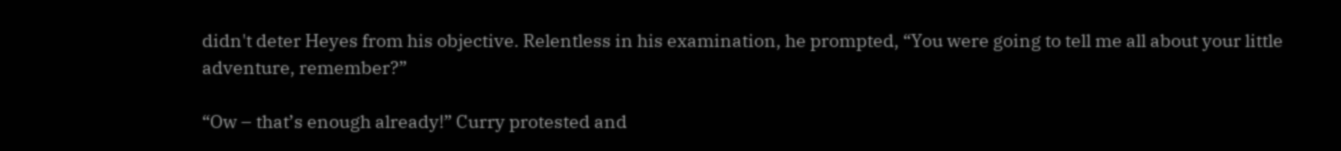didn't deter Heyes from his objective. Relentless in his examination, he prompted, “You were going to tell me all about your little adventure, remember?”

“Ow – that’s enough already!” Curry protested and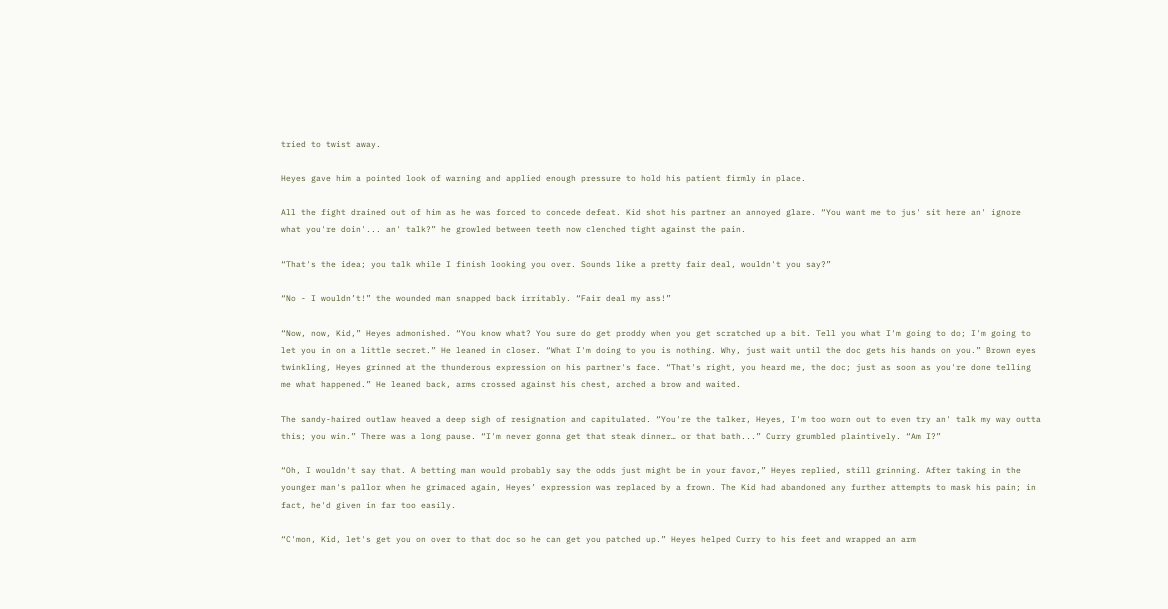tried to twist away.

Heyes gave him a pointed look of warning and applied enough pressure to hold his patient firmly in place.

All the fight drained out of him as he was forced to concede defeat. Kid shot his partner an annoyed glare. “You want me to jus' sit here an' ignore what you're doin'... an' talk?” he growled between teeth now clenched tight against the pain.

“That's the idea; you talk while I finish looking you over. Sounds like a pretty fair deal, wouldn't you say?”

“No - I wouldn’t!” the wounded man snapped back irritably. “Fair deal my ass!”

“Now, now, Kid,” Heyes admonished. “You know what? You sure do get proddy when you get scratched up a bit. Tell you what I'm going to do; I'm going to let you in on a little secret.” He leaned in closer. “What I'm doing to you is nothing. Why, just wait until the doc gets his hands on you.” Brown eyes twinkling, Heyes grinned at the thunderous expression on his partner's face. “That's right, you heard me, the doc; just as soon as you're done telling me what happened.” He leaned back, arms crossed against his chest, arched a brow and waited.

The sandy-haired outlaw heaved a deep sigh of resignation and capitulated. “You're the talker, Heyes, I'm too worn out to even try an' talk my way outta this; you win.” There was a long pause. “I'm never gonna get that steak dinner… or that bath...” Curry grumbled plaintively. “Am I?”

“Oh, I wouldn't say that. A betting man would probably say the odds just might be in your favor,” Heyes replied, still grinning. After taking in the younger man's pallor when he grimaced again, Heyes’ expression was replaced by a frown. The Kid had abandoned any further attempts to mask his pain; in fact, he'd given in far too easily.

“C'mon, Kid, let's get you on over to that doc so he can get you patched up.” Heyes helped Curry to his feet and wrapped an arm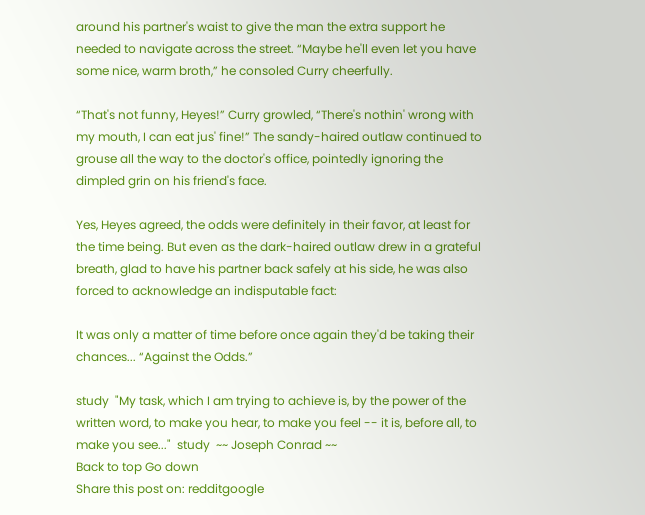around his partner's waist to give the man the extra support he needed to navigate across the street. “Maybe he'll even let you have some nice, warm broth,” he consoled Curry cheerfully.

“That's not funny, Heyes!” Curry growled, “There's nothin' wrong with my mouth, I can eat jus' fine!” The sandy-haired outlaw continued to grouse all the way to the doctor's office, pointedly ignoring the dimpled grin on his friend's face.

Yes, Heyes agreed, the odds were definitely in their favor, at least for the time being. But even as the dark-haired outlaw drew in a grateful breath, glad to have his partner back safely at his side, he was also forced to acknowledge an indisputable fact:

It was only a matter of time before once again they'd be taking their chances... “Against the Odds.”

study  "My task, which I am trying to achieve is, by the power of the written word, to make you hear, to make you feel -- it is, before all, to make you see..."  study  ~~ Joseph Conrad ~~
Back to top Go down
Share this post on: redditgoogle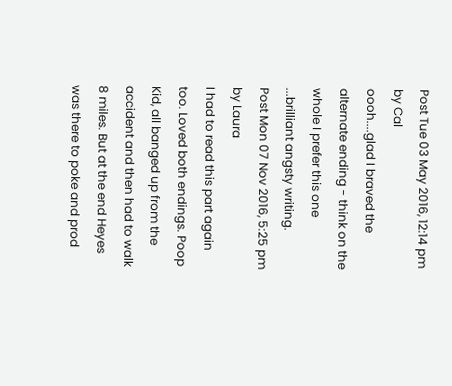Post Tue 03 May 2016, 12:14 pm by Cal
oooh....glad I braved the alternate ending - think on the whole I prefer this one ...brilliant angsty writing.
Post Mon 07 Nov 2016, 5:25 pm by Laura
I had to read this part again too. Loved both endings. Poop Kid, all banged up from the accident and then had to walk 8 miles. But at the end Heyes was there to poke and prod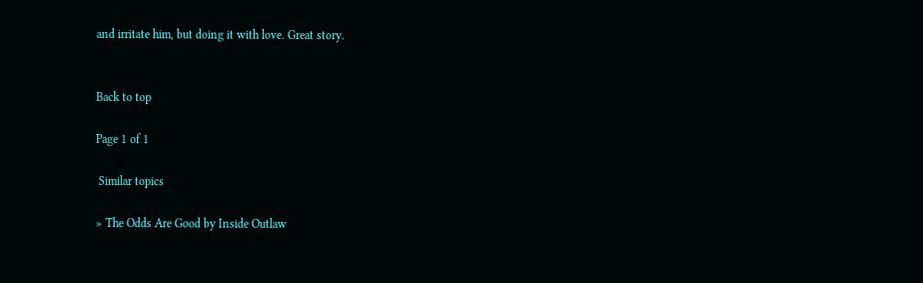and irritate him, but doing it with love. Great story.


Back to top

Page 1 of 1

 Similar topics

» The Odds Are Good by Inside Outlaw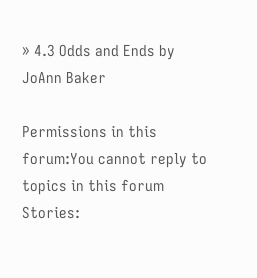» 4.3 Odds and Ends by JoAnn Baker

Permissions in this forum:You cannot reply to topics in this forum
Stories: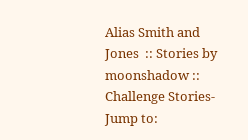Alias Smith and Jones  :: Stories by moonshadow :: Challenge Stories-
Jump to: